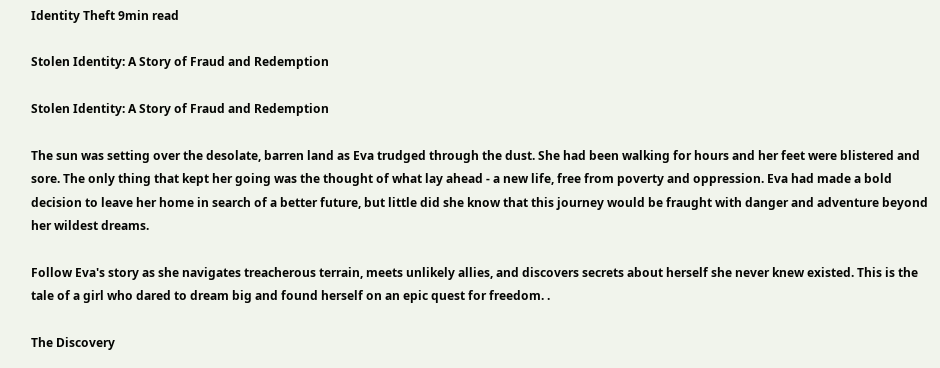Identity Theft 9min read

Stolen Identity: A Story of Fraud and Redemption

Stolen Identity: A Story of Fraud and Redemption

The sun was setting over the desolate, barren land as Eva trudged through the dust. She had been walking for hours and her feet were blistered and sore. The only thing that kept her going was the thought of what lay ahead - a new life, free from poverty and oppression. Eva had made a bold decision to leave her home in search of a better future, but little did she know that this journey would be fraught with danger and adventure beyond her wildest dreams.

Follow Eva's story as she navigates treacherous terrain, meets unlikely allies, and discovers secrets about herself she never knew existed. This is the tale of a girl who dared to dream big and found herself on an epic quest for freedom. .

The Discovery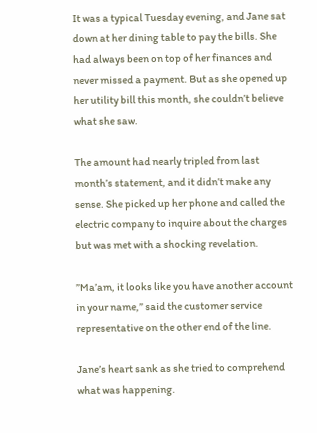It was a typical Tuesday evening, and Jane sat down at her dining table to pay the bills. She had always been on top of her finances and never missed a payment. But as she opened up her utility bill this month, she couldn’t believe what she saw.

The amount had nearly tripled from last month’s statement, and it didn’t make any sense. She picked up her phone and called the electric company to inquire about the charges but was met with a shocking revelation.

”Ma’am, it looks like you have another account in your name,” said the customer service representative on the other end of the line.

Jane’s heart sank as she tried to comprehend what was happening.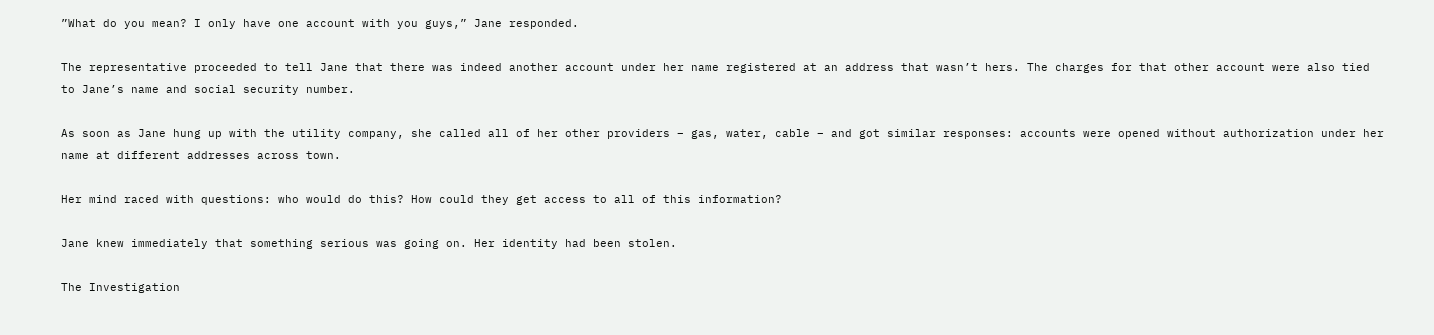”What do you mean? I only have one account with you guys,” Jane responded.

The representative proceeded to tell Jane that there was indeed another account under her name registered at an address that wasn’t hers. The charges for that other account were also tied to Jane’s name and social security number.

As soon as Jane hung up with the utility company, she called all of her other providers – gas, water, cable – and got similar responses: accounts were opened without authorization under her name at different addresses across town.

Her mind raced with questions: who would do this? How could they get access to all of this information?

Jane knew immediately that something serious was going on. Her identity had been stolen.

The Investigation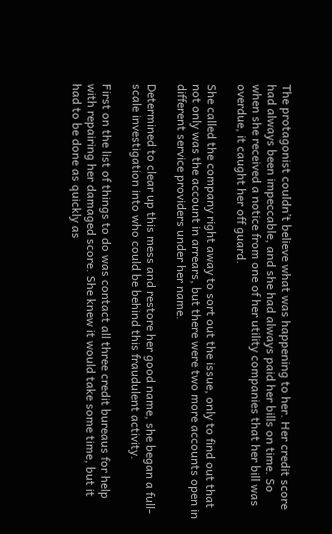The protagonist couldn’t believe what was happening to her. Her credit score had always been impeccable, and she had always paid her bills on time. So when she received a notice from one of her utility companies that her bill was overdue, it caught her off guard.

She called the company right away to sort out the issue, only to find out that not only was the account in arrears, but there were two more accounts open in different service providers under her name.

Determined to clear up this mess and restore her good name, she began a full-scale investigation into who could be behind this fraudulent activity.

First on the list of things to do was contact all three credit bureaus for help with repairing her damaged score. She knew it would take some time, but it had to be done as quickly as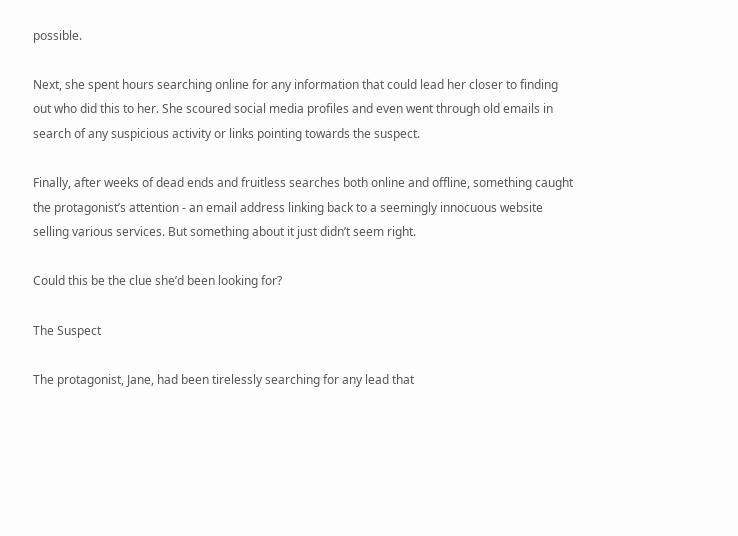possible.

Next, she spent hours searching online for any information that could lead her closer to finding out who did this to her. She scoured social media profiles and even went through old emails in search of any suspicious activity or links pointing towards the suspect.

Finally, after weeks of dead ends and fruitless searches both online and offline, something caught the protagonist’s attention - an email address linking back to a seemingly innocuous website selling various services. But something about it just didn’t seem right.

Could this be the clue she’d been looking for?

The Suspect

The protagonist, Jane, had been tirelessly searching for any lead that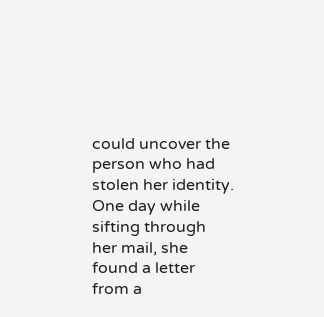could uncover the person who had stolen her identity. One day while sifting through her mail, she found a letter from a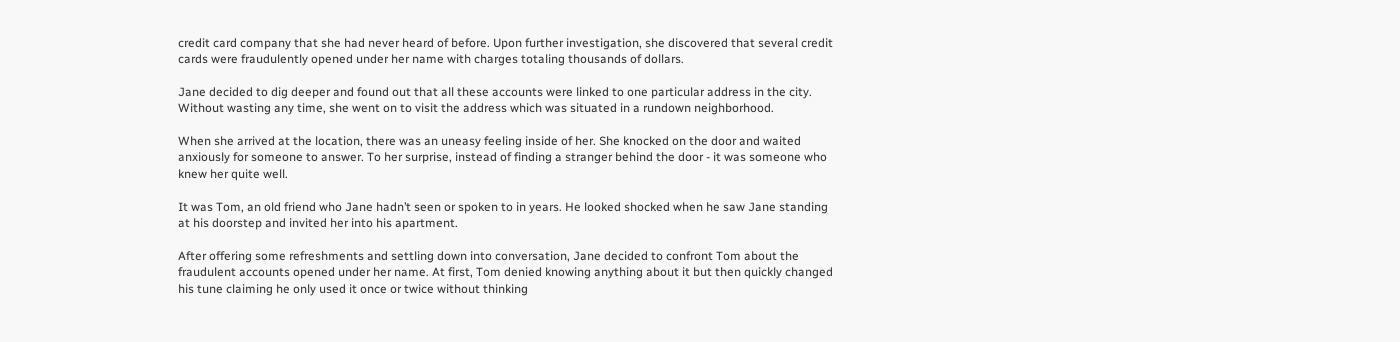credit card company that she had never heard of before. Upon further investigation, she discovered that several credit cards were fraudulently opened under her name with charges totaling thousands of dollars.

Jane decided to dig deeper and found out that all these accounts were linked to one particular address in the city. Without wasting any time, she went on to visit the address which was situated in a rundown neighborhood.

When she arrived at the location, there was an uneasy feeling inside of her. She knocked on the door and waited anxiously for someone to answer. To her surprise, instead of finding a stranger behind the door - it was someone who knew her quite well.

It was Tom, an old friend who Jane hadn’t seen or spoken to in years. He looked shocked when he saw Jane standing at his doorstep and invited her into his apartment.

After offering some refreshments and settling down into conversation, Jane decided to confront Tom about the fraudulent accounts opened under her name. At first, Tom denied knowing anything about it but then quickly changed his tune claiming he only used it once or twice without thinking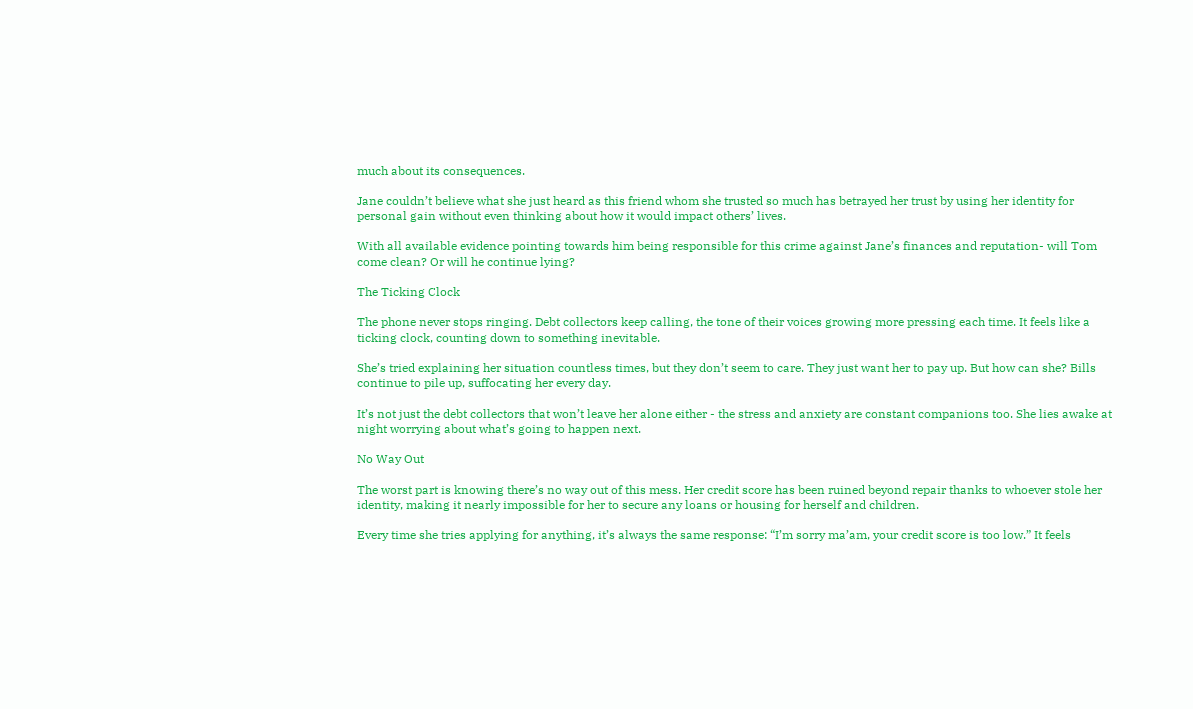much about its consequences.

Jane couldn’t believe what she just heard as this friend whom she trusted so much has betrayed her trust by using her identity for personal gain without even thinking about how it would impact others’ lives.

With all available evidence pointing towards him being responsible for this crime against Jane’s finances and reputation- will Tom come clean? Or will he continue lying?

The Ticking Clock

The phone never stops ringing. Debt collectors keep calling, the tone of their voices growing more pressing each time. It feels like a ticking clock, counting down to something inevitable.

She’s tried explaining her situation countless times, but they don’t seem to care. They just want her to pay up. But how can she? Bills continue to pile up, suffocating her every day.

It’s not just the debt collectors that won’t leave her alone either - the stress and anxiety are constant companions too. She lies awake at night worrying about what’s going to happen next.

No Way Out

The worst part is knowing there’s no way out of this mess. Her credit score has been ruined beyond repair thanks to whoever stole her identity, making it nearly impossible for her to secure any loans or housing for herself and children.

Every time she tries applying for anything, it’s always the same response: “I’m sorry ma’am, your credit score is too low.” It feels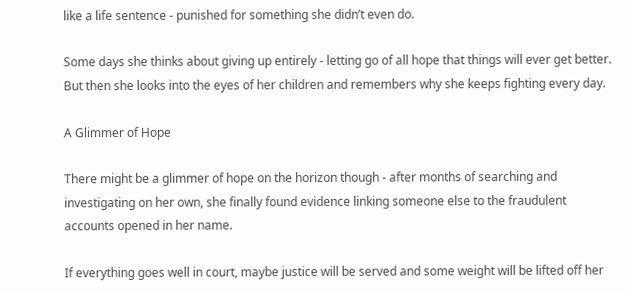like a life sentence - punished for something she didn’t even do.

Some days she thinks about giving up entirely - letting go of all hope that things will ever get better. But then she looks into the eyes of her children and remembers why she keeps fighting every day.

A Glimmer of Hope

There might be a glimmer of hope on the horizon though - after months of searching and investigating on her own, she finally found evidence linking someone else to the fraudulent accounts opened in her name.

If everything goes well in court, maybe justice will be served and some weight will be lifted off her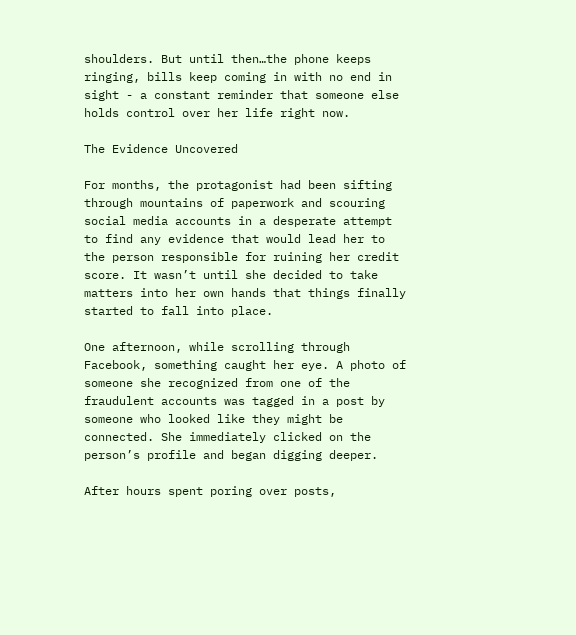shoulders. But until then…the phone keeps ringing, bills keep coming in with no end in sight - a constant reminder that someone else holds control over her life right now.

The Evidence Uncovered

For months, the protagonist had been sifting through mountains of paperwork and scouring social media accounts in a desperate attempt to find any evidence that would lead her to the person responsible for ruining her credit score. It wasn’t until she decided to take matters into her own hands that things finally started to fall into place.

One afternoon, while scrolling through Facebook, something caught her eye. A photo of someone she recognized from one of the fraudulent accounts was tagged in a post by someone who looked like they might be connected. She immediately clicked on the person’s profile and began digging deeper.

After hours spent poring over posts,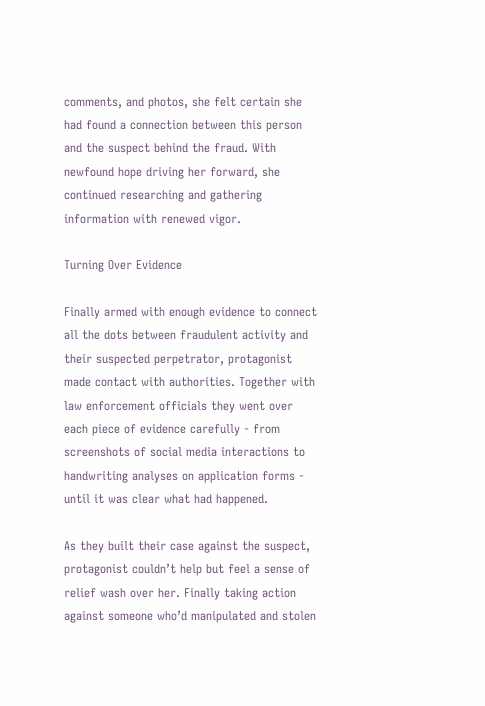comments, and photos, she felt certain she had found a connection between this person and the suspect behind the fraud. With newfound hope driving her forward, she continued researching and gathering information with renewed vigor.

Turning Over Evidence

Finally armed with enough evidence to connect all the dots between fraudulent activity and their suspected perpetrator, protagonist made contact with authorities. Together with law enforcement officials they went over each piece of evidence carefully - from screenshots of social media interactions to handwriting analyses on application forms - until it was clear what had happened.

As they built their case against the suspect, protagonist couldn’t help but feel a sense of relief wash over her. Finally taking action against someone who’d manipulated and stolen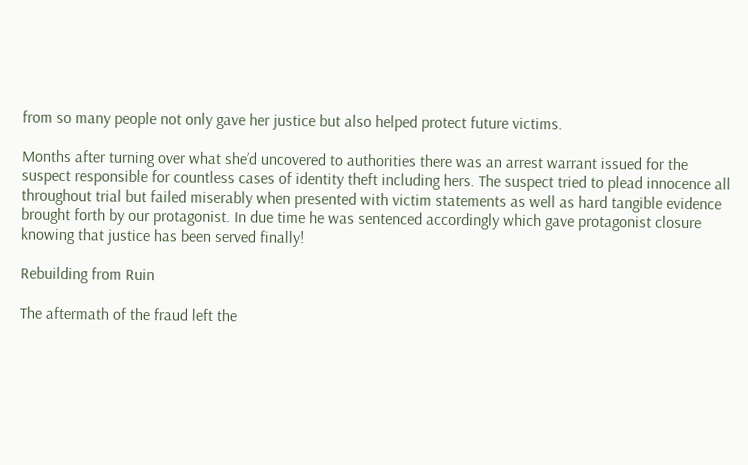from so many people not only gave her justice but also helped protect future victims.

Months after turning over what she’d uncovered to authorities there was an arrest warrant issued for the suspect responsible for countless cases of identity theft including hers. The suspect tried to plead innocence all throughout trial but failed miserably when presented with victim statements as well as hard tangible evidence brought forth by our protagonist. In due time he was sentenced accordingly which gave protagonist closure knowing that justice has been served finally!

Rebuilding from Ruin

The aftermath of the fraud left the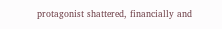protagonist shattered, financially and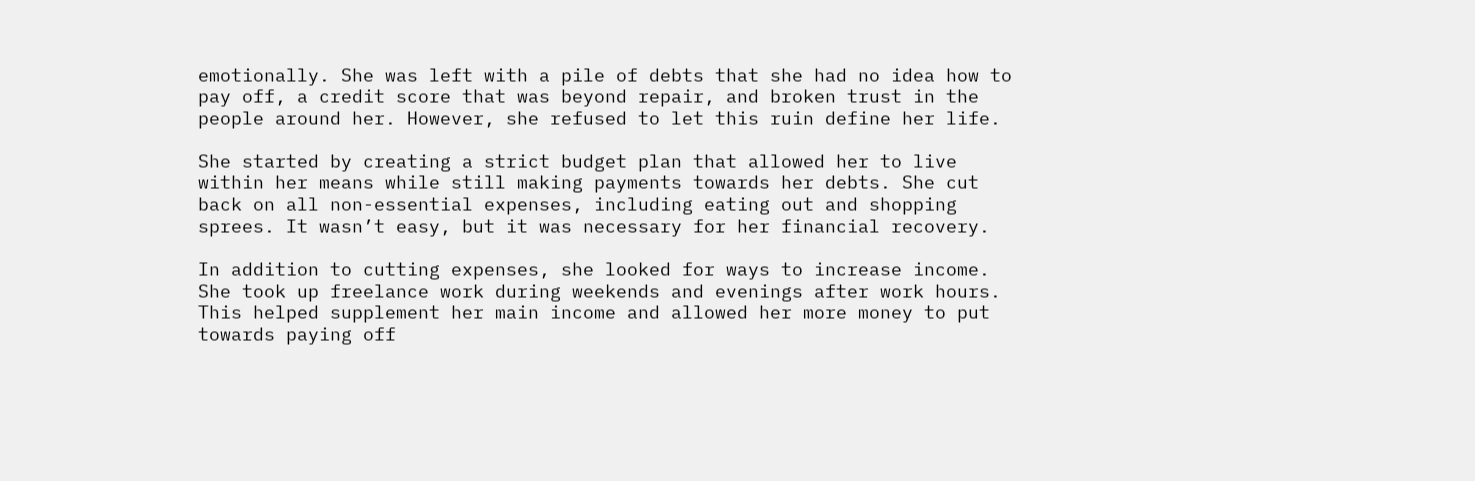emotionally. She was left with a pile of debts that she had no idea how to pay off, a credit score that was beyond repair, and broken trust in the people around her. However, she refused to let this ruin define her life.

She started by creating a strict budget plan that allowed her to live within her means while still making payments towards her debts. She cut back on all non-essential expenses, including eating out and shopping sprees. It wasn’t easy, but it was necessary for her financial recovery.

In addition to cutting expenses, she looked for ways to increase income. She took up freelance work during weekends and evenings after work hours. This helped supplement her main income and allowed her more money to put towards paying off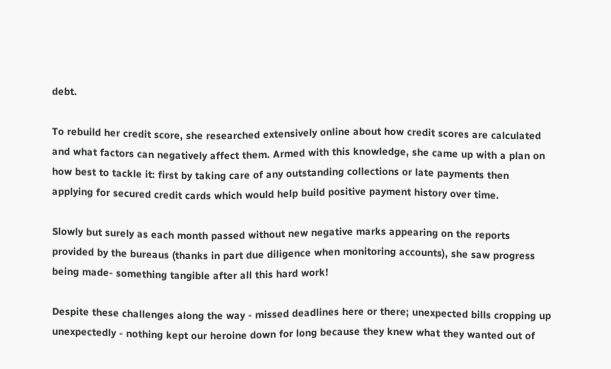debt.

To rebuild her credit score, she researched extensively online about how credit scores are calculated and what factors can negatively affect them. Armed with this knowledge, she came up with a plan on how best to tackle it: first by taking care of any outstanding collections or late payments then applying for secured credit cards which would help build positive payment history over time.

Slowly but surely as each month passed without new negative marks appearing on the reports provided by the bureaus (thanks in part due diligence when monitoring accounts), she saw progress being made- something tangible after all this hard work!

Despite these challenges along the way - missed deadlines here or there; unexpected bills cropping up unexpectedly - nothing kept our heroine down for long because they knew what they wanted out of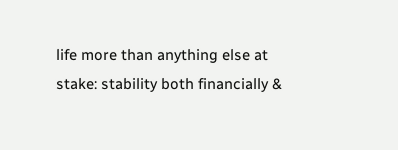life more than anything else at stake: stability both financially &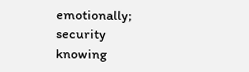emotionally; security knowing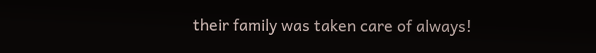their family was taken care of always!